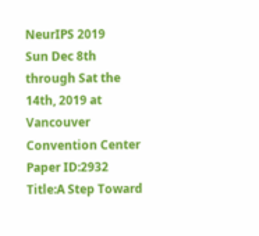NeurIPS 2019
Sun Dec 8th through Sat the 14th, 2019 at Vancouver Convention Center
Paper ID:2932
Title:A Step Toward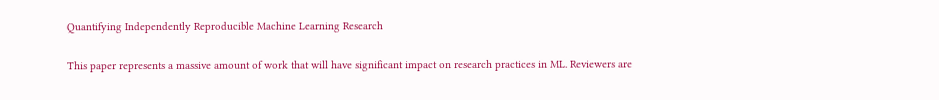Quantifying Independently Reproducible Machine Learning Research

This paper represents a massive amount of work that will have significant impact on research practices in ML. Reviewers are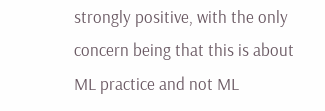strongly positive, with the only concern being that this is about ML practice and not ML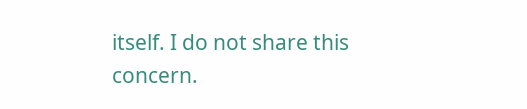itself. I do not share this concern.